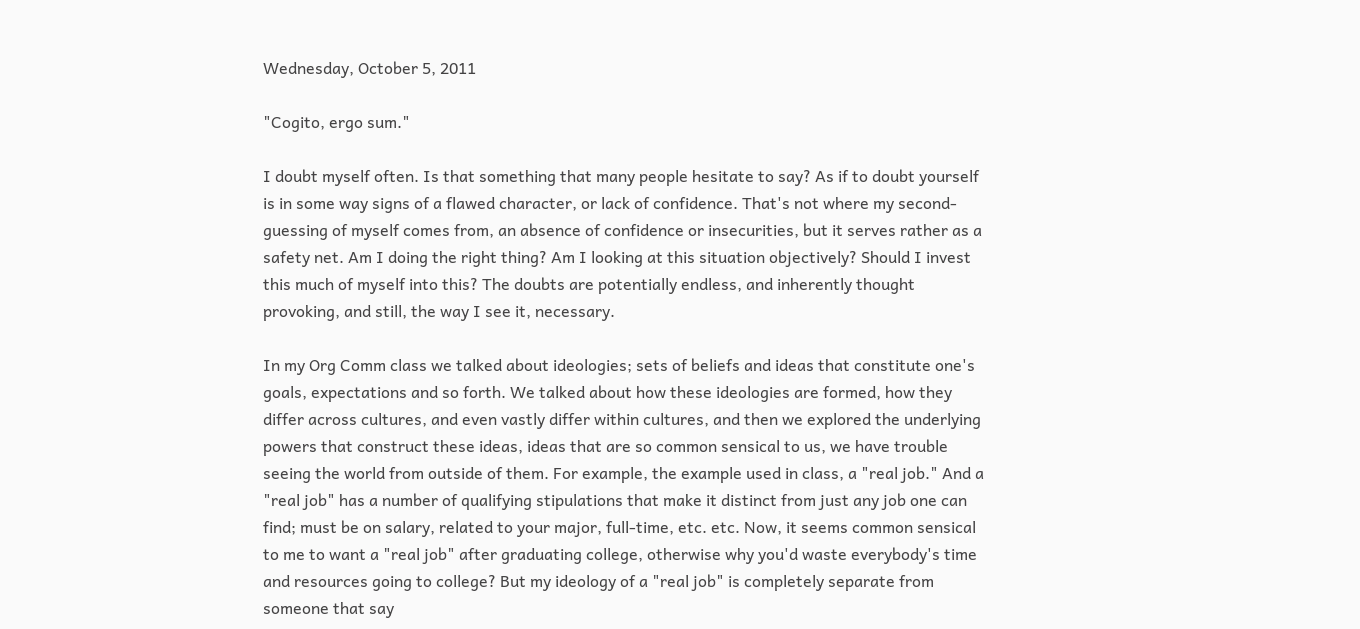Wednesday, October 5, 2011

"Cogito, ergo sum."

I doubt myself often. Is that something that many people hesitate to say? As if to doubt yourself is in some way signs of a flawed character, or lack of confidence. That's not where my second-guessing of myself comes from, an absence of confidence or insecurities, but it serves rather as a safety net. Am I doing the right thing? Am I looking at this situation objectively? Should I invest this much of myself into this? The doubts are potentially endless, and inherently thought provoking, and still, the way I see it, necessary.

In my Org Comm class we talked about ideologies; sets of beliefs and ideas that constitute one's goals, expectations and so forth. We talked about how these ideologies are formed, how they differ across cultures, and even vastly differ within cultures, and then we explored the underlying powers that construct these ideas, ideas that are so common sensical to us, we have trouble seeing the world from outside of them. For example, the example used in class, a "real job." And a "real job" has a number of qualifying stipulations that make it distinct from just any job one can find; must be on salary, related to your major, full-time, etc. etc. Now, it seems common sensical to me to want a "real job" after graduating college, otherwise why you'd waste everybody's time and resources going to college? But my ideology of a "real job" is completely separate from someone that say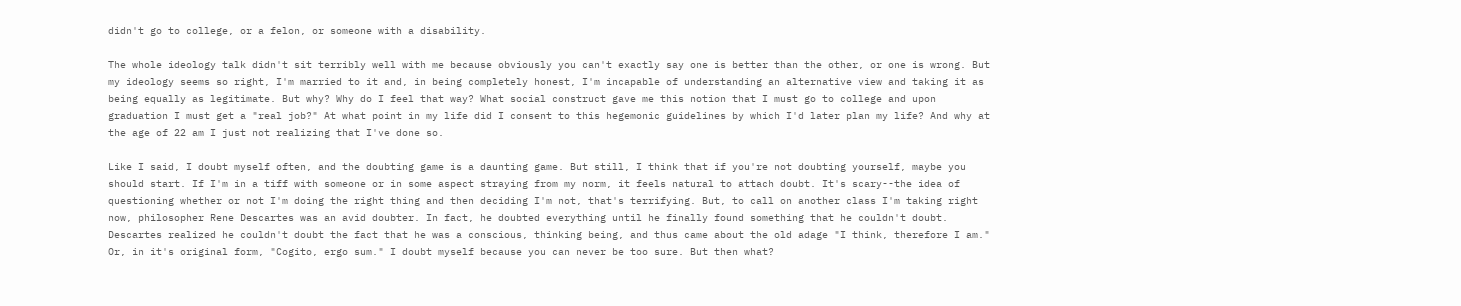didn't go to college, or a felon, or someone with a disability.

The whole ideology talk didn't sit terribly well with me because obviously you can't exactly say one is better than the other, or one is wrong. But my ideology seems so right, I'm married to it and, in being completely honest, I'm incapable of understanding an alternative view and taking it as being equally as legitimate. But why? Why do I feel that way? What social construct gave me this notion that I must go to college and upon graduation I must get a "real job?" At what point in my life did I consent to this hegemonic guidelines by which I'd later plan my life? And why at the age of 22 am I just not realizing that I've done so.

Like I said, I doubt myself often, and the doubting game is a daunting game. But still, I think that if you're not doubting yourself, maybe you should start. If I'm in a tiff with someone or in some aspect straying from my norm, it feels natural to attach doubt. It's scary--the idea of questioning whether or not I'm doing the right thing and then deciding I'm not, that's terrifying. But, to call on another class I'm taking right now, philosopher Rene Descartes was an avid doubter. In fact, he doubted everything until he finally found something that he couldn't doubt. Descartes realized he couldn't doubt the fact that he was a conscious, thinking being, and thus came about the old adage "I think, therefore I am." Or, in it's original form, "Cogito, ergo sum." I doubt myself because you can never be too sure. But then what?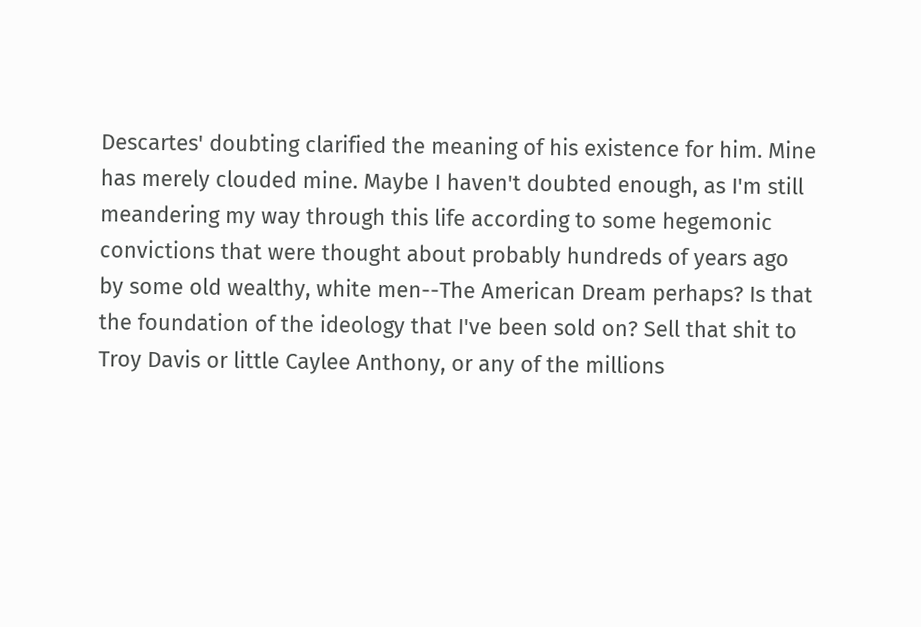Descartes' doubting clarified the meaning of his existence for him. Mine has merely clouded mine. Maybe I haven't doubted enough, as I'm still meandering my way through this life according to some hegemonic convictions that were thought about probably hundreds of years ago by some old wealthy, white men--The American Dream perhaps? Is that the foundation of the ideology that I've been sold on? Sell that shit to Troy Davis or little Caylee Anthony, or any of the millions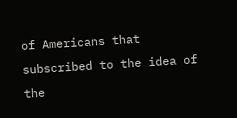of Americans that subscribed to the idea of the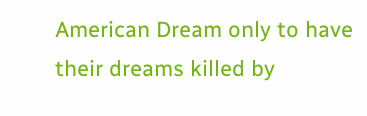American Dream only to have their dreams killed by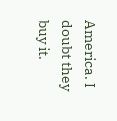America. I doubt they buy it.